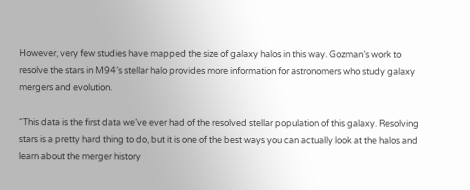However, very few studies have mapped the size of galaxy halos in this way. Gozman’s work to resolve the stars in M94’s stellar halo provides more information for astronomers who study galaxy mergers and evolution.

“This data is the first data we’ve ever had of the resolved stellar population of this galaxy. Resolving stars is a pretty hard thing to do, but it is one of the best ways you can actually look at the halos and learn about the merger history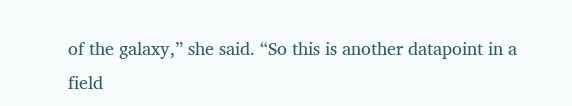of the galaxy,” she said. “So this is another datapoint in a field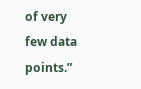of very few data points.”